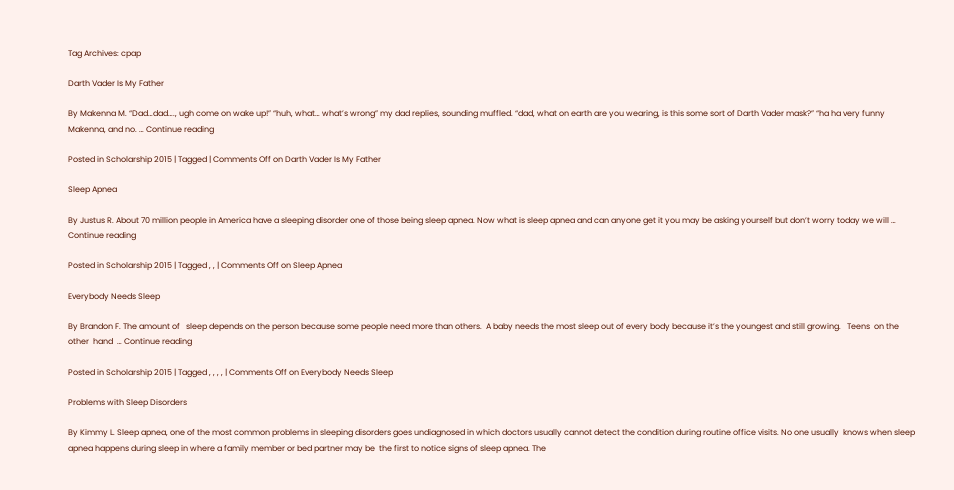Tag Archives: cpap

Darth Vader Is My Father

By Makenna M. “Dad…dad…., ugh come on wake up!” “huh, what… what’s wrong” my dad replies, sounding muffled. “dad, what on earth are you wearing, is this some sort of Darth Vader mask?” “ha ha very funny Makenna, and no. … Continue reading

Posted in Scholarship 2015 | Tagged | Comments Off on Darth Vader Is My Father

Sleep Apnea

By Justus R. About 70 million people in America have a sleeping disorder one of those being sleep apnea. Now what is sleep apnea and can anyone get it you may be asking yourself but don’t worry today we will … Continue reading

Posted in Scholarship 2015 | Tagged , , | Comments Off on Sleep Apnea

Everybody Needs Sleep

By Brandon F. The amount of   sleep depends on the person because some people need more than others.  A baby needs the most sleep out of every body because it’s the youngest and still growing.   Teens  on the other  hand  … Continue reading

Posted in Scholarship 2015 | Tagged , , , , | Comments Off on Everybody Needs Sleep

Problems with Sleep Disorders

By Kimmy L. Sleep apnea, one of the most common problems in sleeping disorders goes undiagnosed in which doctors usually cannot detect the condition during routine office visits. No one usually  knows when sleep apnea happens during sleep in where a family member or bed partner may be  the first to notice signs of sleep apnea. The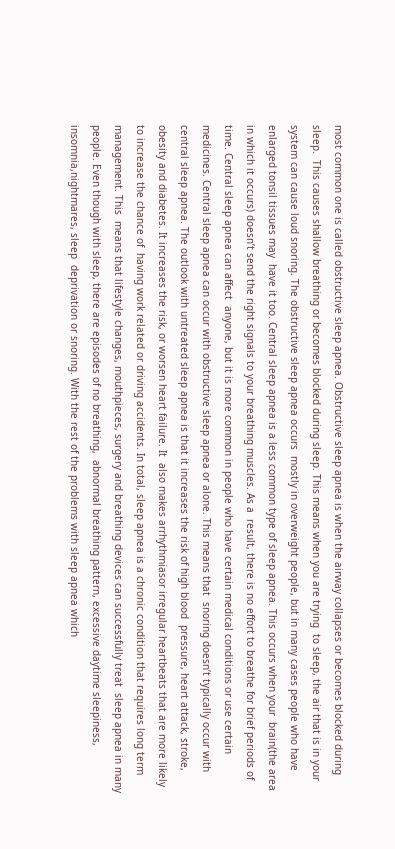most common one is called obstructive sleep apnea. Obstructive sleep apnea is when the airway collapses or becomes blocked during sleep.  This causes shallow breathing or becomes blocked during sleep. This means when you are trying  to sleep, the air that is in your system can cause loud snoring. The obstructive sleep apnea occurs  mostly in overweight people, but in many cases people who have enlarged tonsil tissues may  have it too. Central sleep apnea is a less common type of sleep apnea. This occurs when your  brain(the area in which it occurs) doesn’t send the right signals to your breathing muscles. As a  result, there is no effort to breathe for brief periods of time. Central sleep apnea can affect  anyone, but it is more common in people who have certain medical conditions or use certain  medicines. Central sleep apnea can occur with obstructive sleep apnea or alone. This means that  snoring doesn’t typically occur with central sleep apnea. The outlook with untreated sleep apnea is that it increases the risk of high blood  pressure, heart attack, stroke, obesity and diabetes. It increases the risk, or worsen heart failure. It  also makes arrhythmiasor irregular heartbeats that are more likely to increase the chance of  having work related or driving accidents. In total, sleep apnea is a chronic condition that requires long term management. This  means that lifestyle changes, mouthpieces, surgery and breathing devices can successfully treat  sleep apnea in many people. Even though with sleep, there are episodes of no breathing,  abnormal breathing pattern, excessive daytime sleepiness, insomnia,nightmares, sleep  deprivation or snoring. With the rest of the problems with sleep apnea which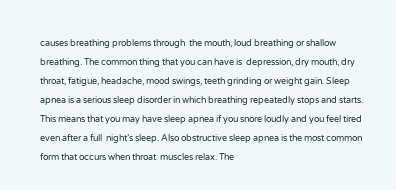causes breathing problems through  the mouth, loud breathing or shallow breathing. The common thing that you can have is  depression, dry mouth, dry throat, fatigue, headache, mood swings, teeth grinding or weight gain. Sleep apnea is a serious sleep disorder in which breathing repeatedly stops and starts.  This means that you may have sleep apnea if you snore loudly and you feel tired even after a full  night’s sleep. Also obstructive sleep apnea is the most common form that occurs when throat  muscles relax. The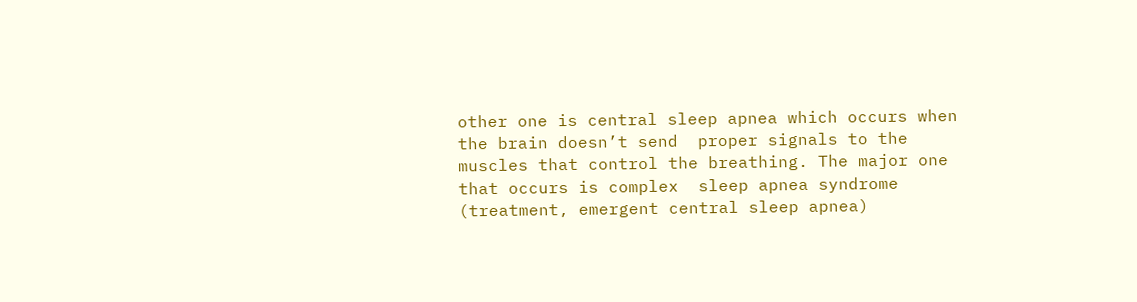other one is central sleep apnea which occurs when the brain doesn’t send  proper signals to the muscles that control the breathing. The major one that occurs is complex  sleep apnea syndrome (treatment, emergent central sleep apnea)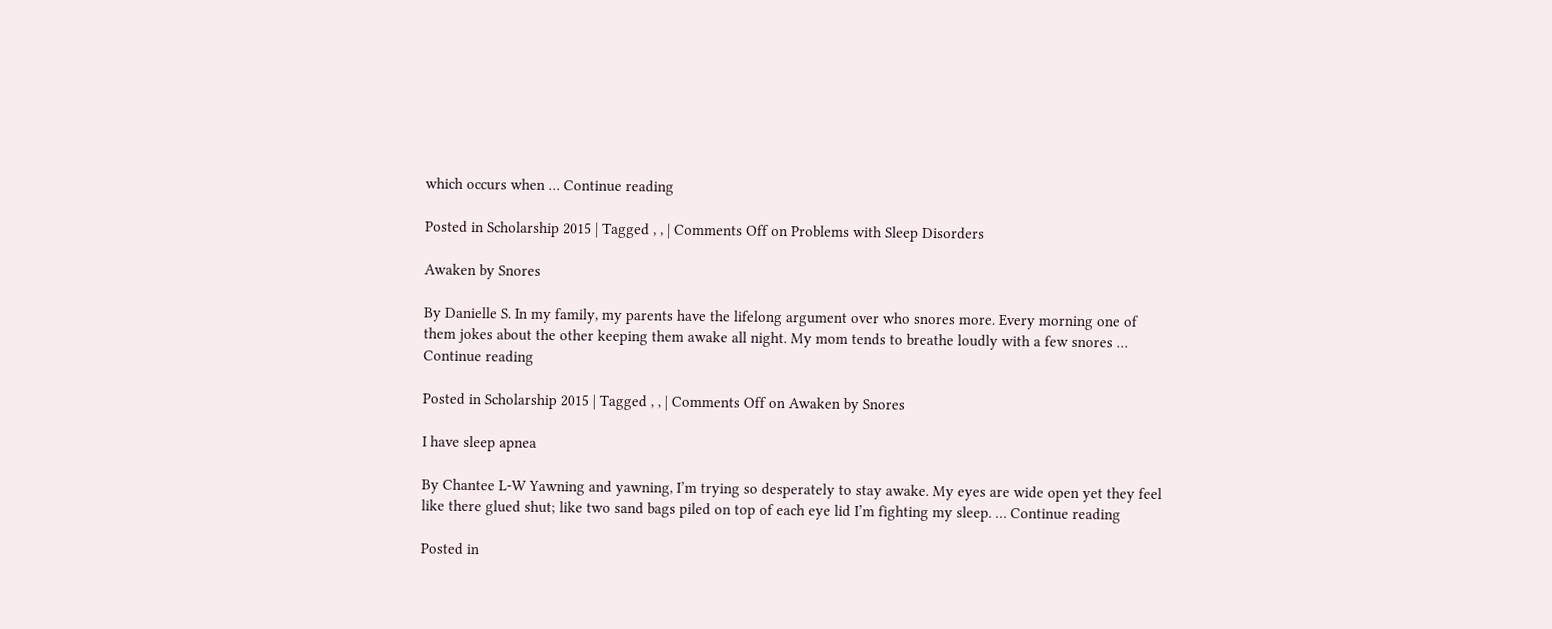which occurs when … Continue reading

Posted in Scholarship 2015 | Tagged , , | Comments Off on Problems with Sleep Disorders

Awaken by Snores

By Danielle S. In my family, my parents have the lifelong argument over who snores more. Every morning one of them jokes about the other keeping them awake all night. My mom tends to breathe loudly with a few snores … Continue reading

Posted in Scholarship 2015 | Tagged , , | Comments Off on Awaken by Snores

I have sleep apnea

By Chantee L-W Yawning and yawning, I’m trying so desperately to stay awake. My eyes are wide open yet they feel like there glued shut; like two sand bags piled on top of each eye lid I’m fighting my sleep. … Continue reading

Posted in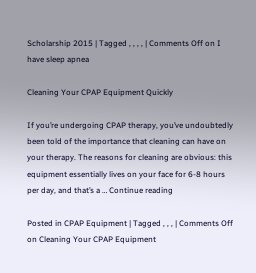Scholarship 2015 | Tagged , , , , | Comments Off on I have sleep apnea

Cleaning Your CPAP Equipment Quickly

If you’re undergoing CPAP therapy, you’ve undoubtedly been told of the importance that cleaning can have on your therapy. The reasons for cleaning are obvious: this equipment essentially lives on your face for 6-8 hours per day, and that’s a … Continue reading

Posted in CPAP Equipment | Tagged , , , | Comments Off on Cleaning Your CPAP Equipment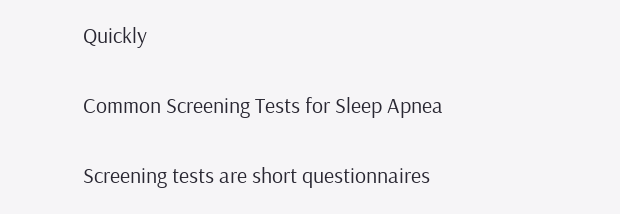Quickly

Common Screening Tests for Sleep Apnea

Screening tests are short questionnaires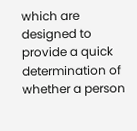which are designed to provide a quick determination of whether a person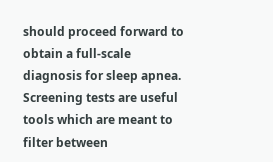should proceed forward to obtain a full-scale diagnosis for sleep apnea. Screening tests are useful tools which are meant to filter between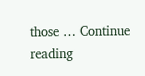those … Continue reading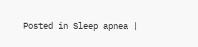Posted in Sleep apnea |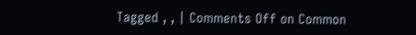Tagged , , | Comments Off on Common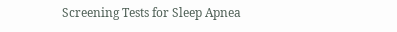Screening Tests for Sleep Apnea